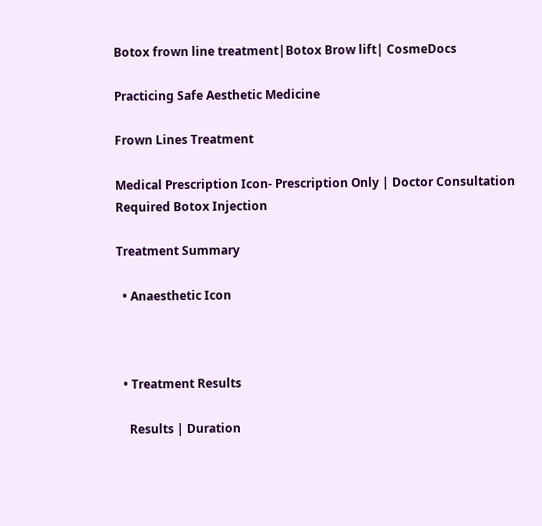Botox frown line treatment|Botox Brow lift| CosmeDocs

Practicing Safe Aesthetic Medicine

Frown Lines Treatment

Medical Prescription Icon- Prescription Only | Doctor Consultation Required Botox Injection

Treatment Summary

  • Anaesthetic Icon



  • Treatment Results

    Results | Duration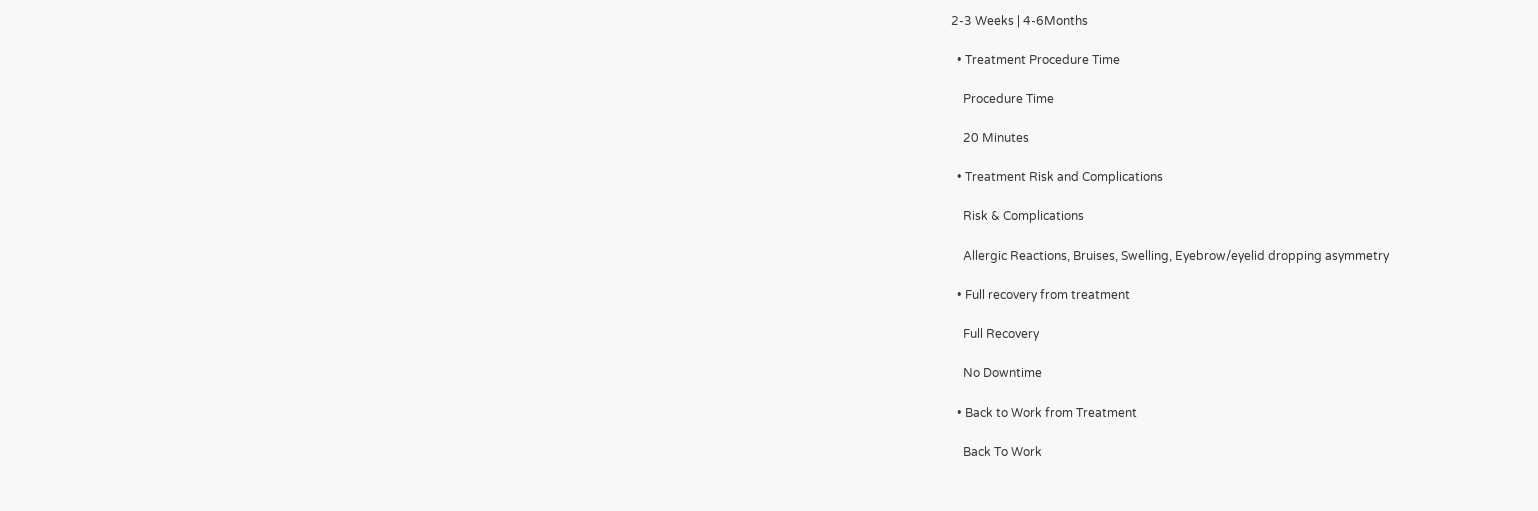2-3 Weeks | 4-6Months

  • Treatment Procedure Time

    Procedure Time

    20 Minutes

  • Treatment Risk and Complications

    Risk & Complications

    Allergic Reactions, Bruises, Swelling, Eyebrow/eyelid dropping asymmetry

  • Full recovery from treatment

    Full Recovery

    No Downtime

  • Back to Work from Treatment

    Back To Work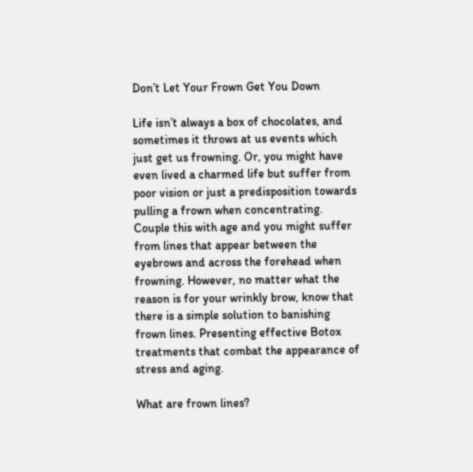Don’t Let Your Frown Get You Down

Life isn’t always a box of chocolates, and sometimes it throws at us events which just get us frowning. Or, you might have even lived a charmed life but suffer from poor vision or just a predisposition towards pulling a frown when concentrating. Couple this with age and you might suffer from lines that appear between the eyebrows and across the forehead when frowning. However, no matter what the reason is for your wrinkly brow, know that there is a simple solution to banishing frown lines. Presenting effective Botox treatments that combat the appearance of stress and aging.

What are frown lines?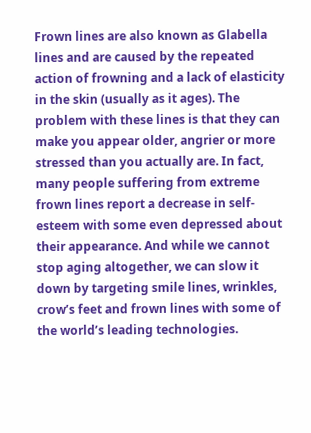Frown lines are also known as Glabella lines and are caused by the repeated action of frowning and a lack of elasticity in the skin (usually as it ages). The problem with these lines is that they can make you appear older, angrier or more stressed than you actually are. In fact, many people suffering from extreme frown lines report a decrease in self-esteem with some even depressed about their appearance. And while we cannot stop aging altogether, we can slow it down by targeting smile lines, wrinkles, crow’s feet and frown lines with some of the world’s leading technologies.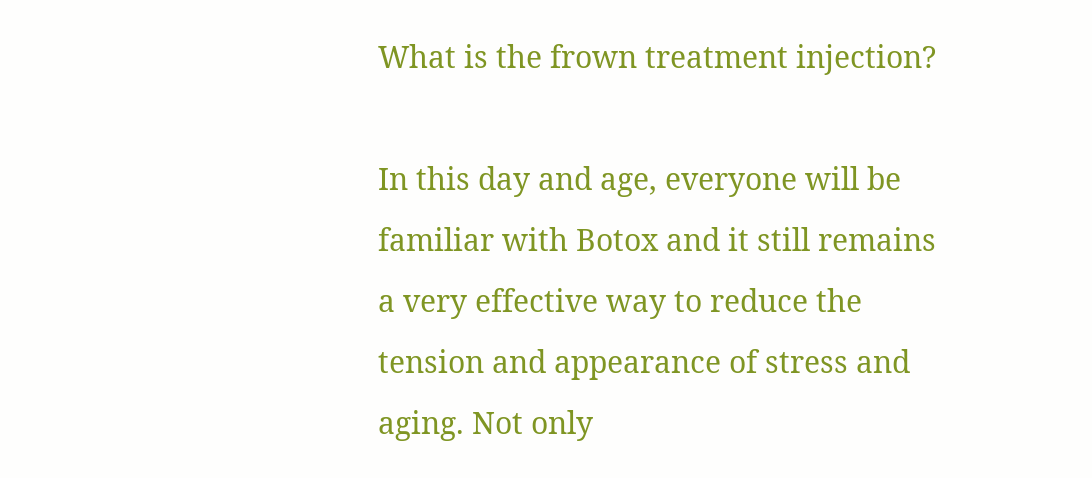What is the frown treatment injection?

In this day and age, everyone will be familiar with Botox and it still remains a very effective way to reduce the tension and appearance of stress and aging. Not only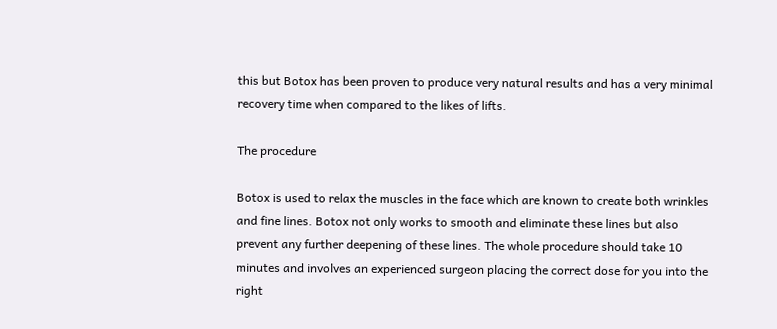this but Botox has been proven to produce very natural results and has a very minimal recovery time when compared to the likes of lifts.

The procedure

Botox is used to relax the muscles in the face which are known to create both wrinkles and fine lines. Botox not only works to smooth and eliminate these lines but also prevent any further deepening of these lines. The whole procedure should take 10 minutes and involves an experienced surgeon placing the correct dose for you into the right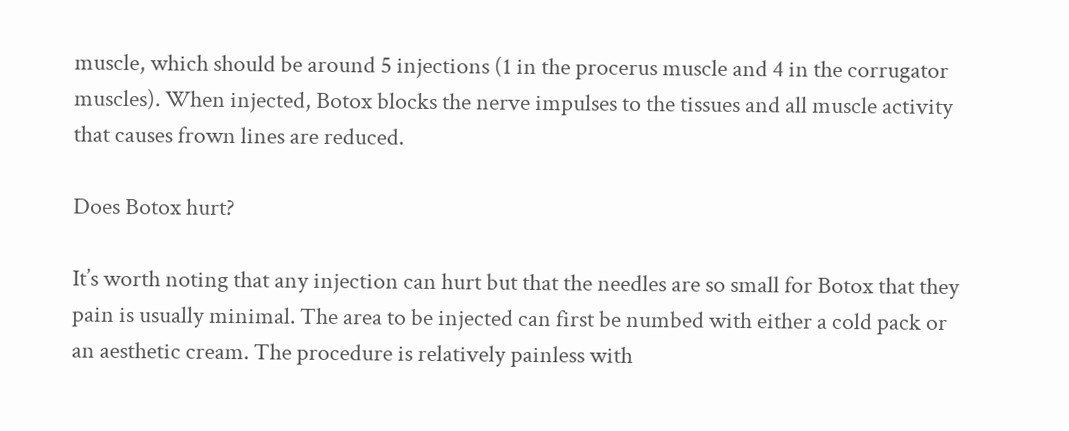muscle, which should be around 5 injections (1 in the procerus muscle and 4 in the corrugator muscles). When injected, Botox blocks the nerve impulses to the tissues and all muscle activity that causes frown lines are reduced.

Does Botox hurt?

It’s worth noting that any injection can hurt but that the needles are so small for Botox that they pain is usually minimal. The area to be injected can first be numbed with either a cold pack or an aesthetic cream. The procedure is relatively painless with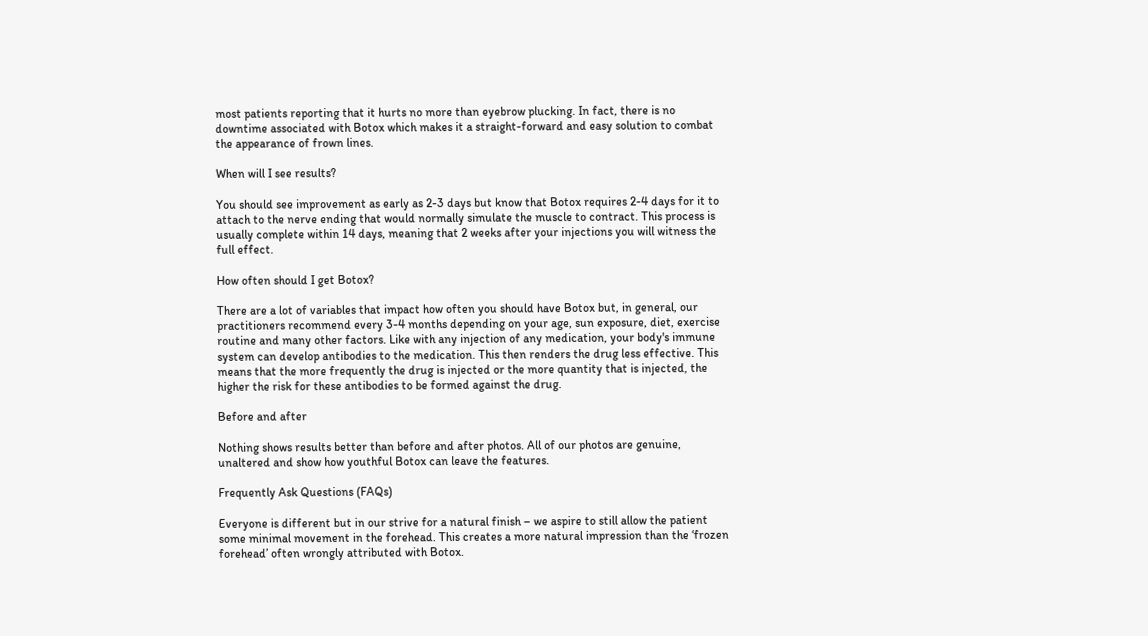most patients reporting that it hurts no more than eyebrow plucking. In fact, there is no downtime associated with Botox which makes it a straight-forward and easy solution to combat the appearance of frown lines.

When will I see results?

You should see improvement as early as 2-3 days but know that Botox requires 2-4 days for it to attach to the nerve ending that would normally simulate the muscle to contract. This process is usually complete within 14 days, meaning that 2 weeks after your injections you will witness the full effect.

How often should I get Botox?

There are a lot of variables that impact how often you should have Botox but, in general, our practitioners recommend every 3-4 months depending on your age, sun exposure, diet, exercise routine and many other factors. Like with any injection of any medication, your body's immune system can develop antibodies to the medication. This then renders the drug less effective. This means that the more frequently the drug is injected or the more quantity that is injected, the higher the risk for these antibodies to be formed against the drug.

Before and after

Nothing shows results better than before and after photos. All of our photos are genuine, unaltered and show how youthful Botox can leave the features.

Frequently Ask Questions (FAQs)

Everyone is different but in our strive for a natural finish – we aspire to still allow the patient some minimal movement in the forehead. This creates a more natural impression than the ‘frozen forehead’ often wrongly attributed with Botox.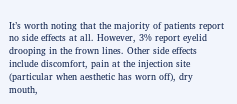It’s worth noting that the majority of patients report no side effects at all. However, 3% report eyelid drooping in the frown lines. Other side effects include discomfort, pain at the injection site (particular when aesthetic has worn off), dry mouth,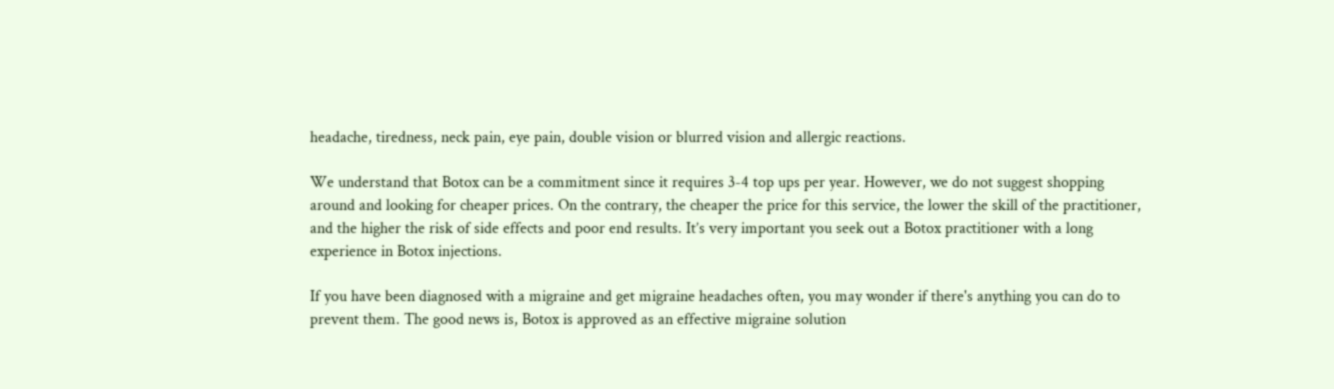headache, tiredness, neck pain, eye pain, double vision or blurred vision and allergic reactions.

We understand that Botox can be a commitment since it requires 3-4 top ups per year. However, we do not suggest shopping around and looking for cheaper prices. On the contrary, the cheaper the price for this service, the lower the skill of the practitioner, and the higher the risk of side effects and poor end results. It’s very important you seek out a Botox practitioner with a long experience in Botox injections.

If you have been diagnosed with a migraine and get migraine headaches often, you may wonder if there's anything you can do to prevent them. The good news is, Botox is approved as an effective migraine solution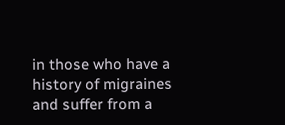in those who have a history of migraines and suffer from a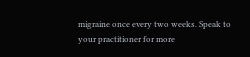migraine once every two weeks. Speak to your practitioner for more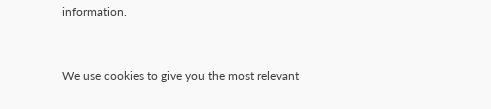information.


We use cookies to give you the most relevant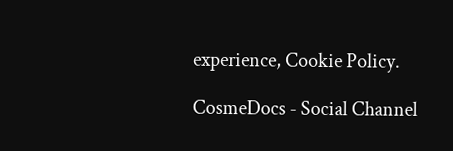experience, Cookie Policy.

CosmeDocs - Social Channel